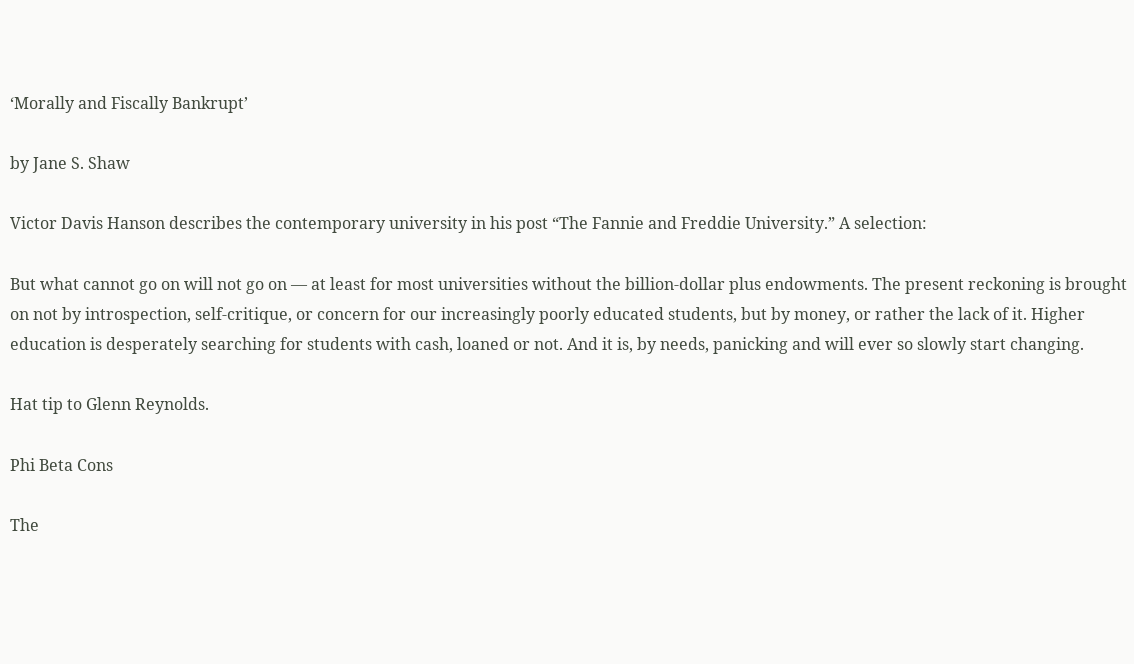‘Morally and Fiscally Bankrupt’

by Jane S. Shaw

Victor Davis Hanson describes the contemporary university in his post “The Fannie and Freddie University.” A selection:

But what cannot go on will not go on — at least for most universities without the billion-dollar plus endowments. The present reckoning is brought on not by introspection, self-critique, or concern for our increasingly poorly educated students, but by money, or rather the lack of it. Higher education is desperately searching for students with cash, loaned or not. And it is, by needs, panicking and will ever so slowly start changing.

Hat tip to Glenn Reynolds.

Phi Beta Cons

The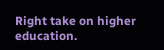Right take on higher education.